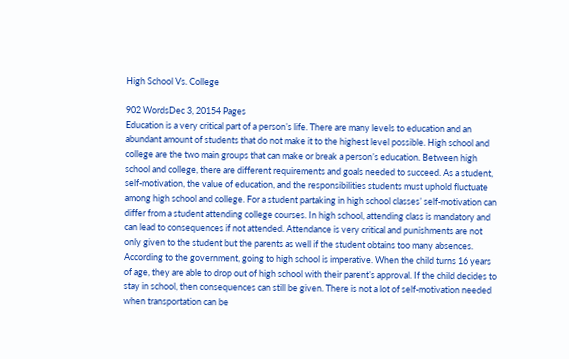High School Vs. College

902 WordsDec 3, 20154 Pages
Education is a very critical part of a person’s life. There are many levels to education and an abundant amount of students that do not make it to the highest level possible. High school and college are the two main groups that can make or break a person’s education. Between high school and college, there are different requirements and goals needed to succeed. As a student, self-motivation, the value of education, and the responsibilities students must uphold fluctuate among high school and college. For a student partaking in high school classes’ self-motivation can differ from a student attending college courses. In high school, attending class is mandatory and can lead to consequences if not attended. Attendance is very critical and punishments are not only given to the student but the parents as well if the student obtains too many absences. According to the government, going to high school is imperative. When the child turns 16 years of age, they are able to drop out of high school with their parent’s approval. If the child decides to stay in school, then consequences can still be given. There is not a lot of self-motivation needed when transportation can be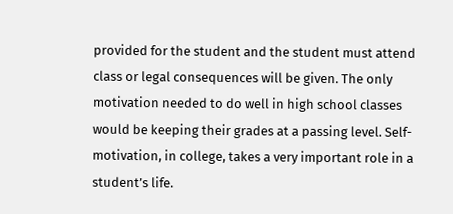provided for the student and the student must attend class or legal consequences will be given. The only motivation needed to do well in high school classes would be keeping their grades at a passing level. Self-motivation, in college, takes a very important role in a student’s life.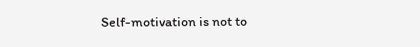Self-motivation is not to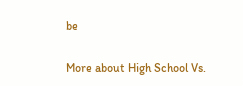be

More about High School Vs.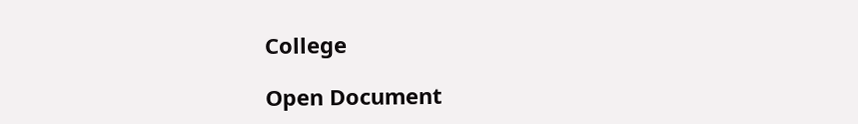College

Open Document